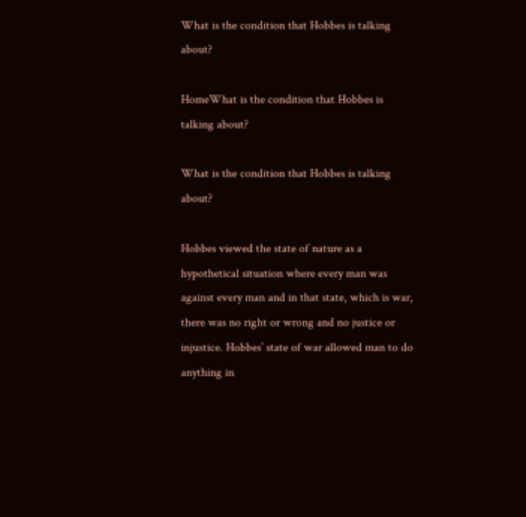What is the condition that Hobbes is talking about?

HomeWhat is the condition that Hobbes is talking about?

What is the condition that Hobbes is talking about?

Hobbes viewed the state of nature as a hypothetical situation where every man was against every man and in that state, which is war, there was no right or wrong and no justice or injustice. Hobbes’ state of war allowed man to do anything in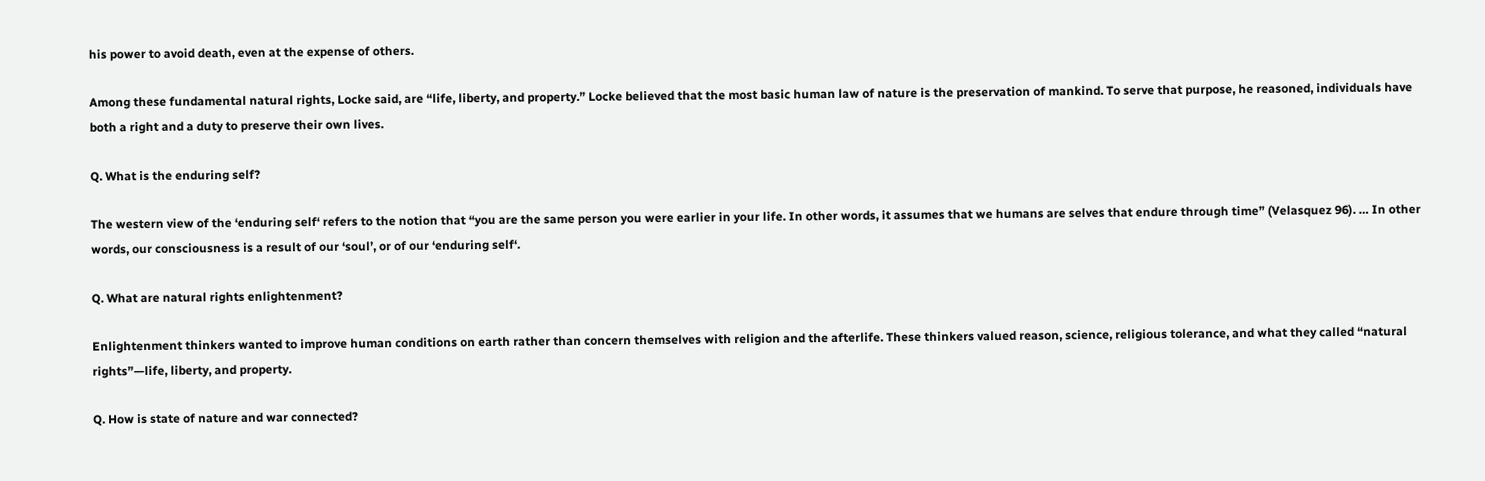his power to avoid death, even at the expense of others.

Among these fundamental natural rights, Locke said, are “life, liberty, and property.” Locke believed that the most basic human law of nature is the preservation of mankind. To serve that purpose, he reasoned, individuals have both a right and a duty to preserve their own lives.

Q. What is the enduring self?

The western view of the ‘enduring self‘ refers to the notion that “you are the same person you were earlier in your life. In other words, it assumes that we humans are selves that endure through time” (Velasquez 96). … In other words, our consciousness is a result of our ‘soul’, or of our ‘enduring self‘.

Q. What are natural rights enlightenment?

Enlightenment thinkers wanted to improve human conditions on earth rather than concern themselves with religion and the afterlife. These thinkers valued reason, science, religious tolerance, and what they called “natural rights”—life, liberty, and property.

Q. How is state of nature and war connected?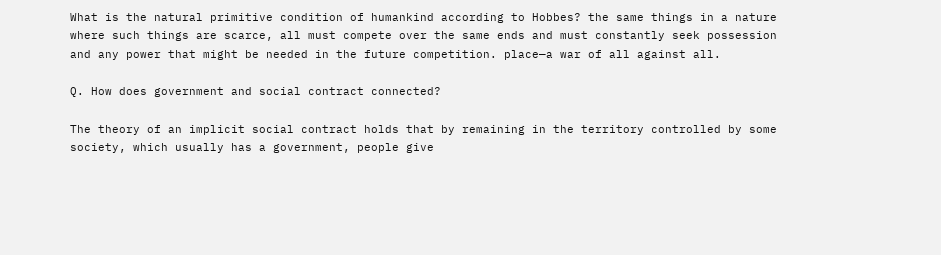What is the natural primitive condition of humankind according to Hobbes? the same things in a nature where such things are scarce, all must compete over the same ends and must constantly seek possession and any power that might be needed in the future competition. place—a war of all against all.

Q. How does government and social contract connected?

The theory of an implicit social contract holds that by remaining in the territory controlled by some society, which usually has a government, people give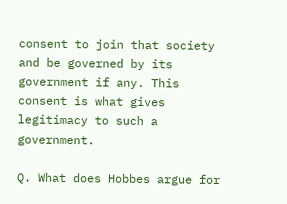consent to join that society and be governed by its government if any. This consent is what gives legitimacy to such a government.

Q. What does Hobbes argue for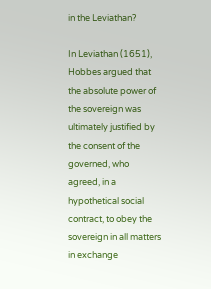in the Leviathan?

In Leviathan (1651), Hobbes argued that the absolute power of the sovereign was ultimately justified by the consent of the governed, who agreed, in a hypothetical social contract, to obey the sovereign in all matters in exchange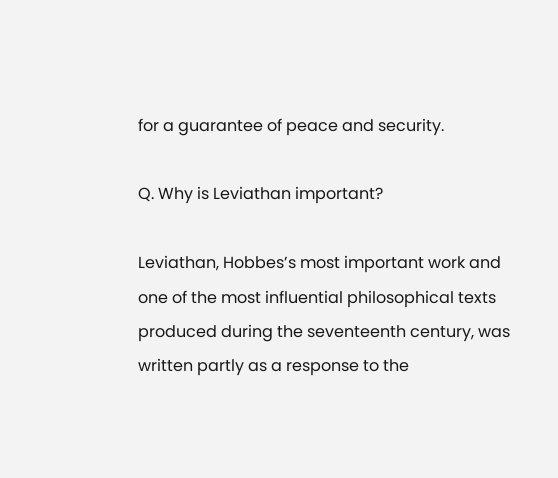for a guarantee of peace and security.

Q. Why is Leviathan important?

Leviathan, Hobbes’s most important work and one of the most influential philosophical texts produced during the seventeenth century, was written partly as a response to the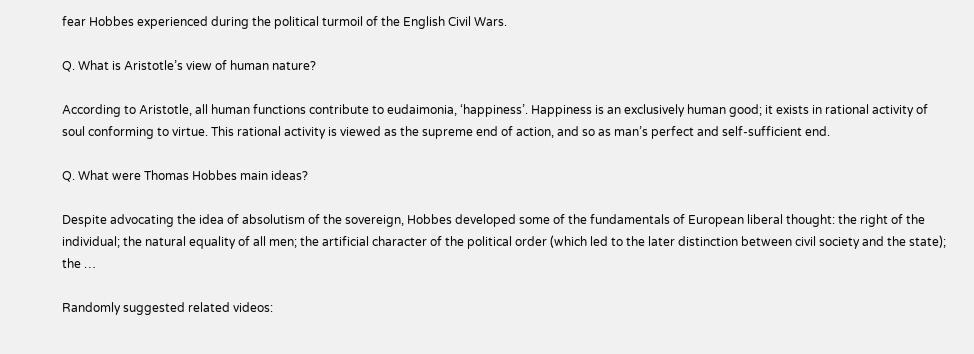fear Hobbes experienced during the political turmoil of the English Civil Wars.

Q. What is Aristotle’s view of human nature?

According to Aristotle, all human functions contribute to eudaimonia, ‘happiness’. Happiness is an exclusively human good; it exists in rational activity of soul conforming to virtue. This rational activity is viewed as the supreme end of action, and so as man’s perfect and self-sufficient end.

Q. What were Thomas Hobbes main ideas?

Despite advocating the idea of absolutism of the sovereign, Hobbes developed some of the fundamentals of European liberal thought: the right of the individual; the natural equality of all men; the artificial character of the political order (which led to the later distinction between civil society and the state); the …

Randomly suggested related videos: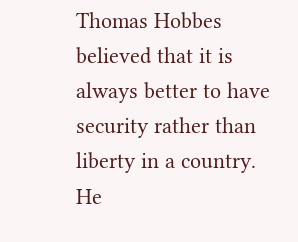Thomas Hobbes believed that it is always better to have security rather than liberty in a country. He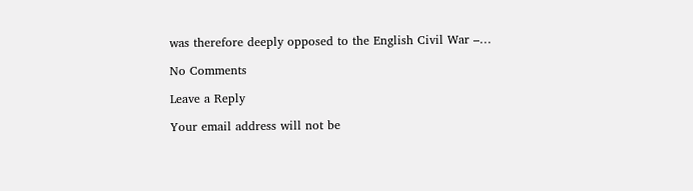was therefore deeply opposed to the English Civil War –…

No Comments

Leave a Reply

Your email address will not be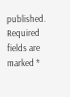published. Required fields are marked *